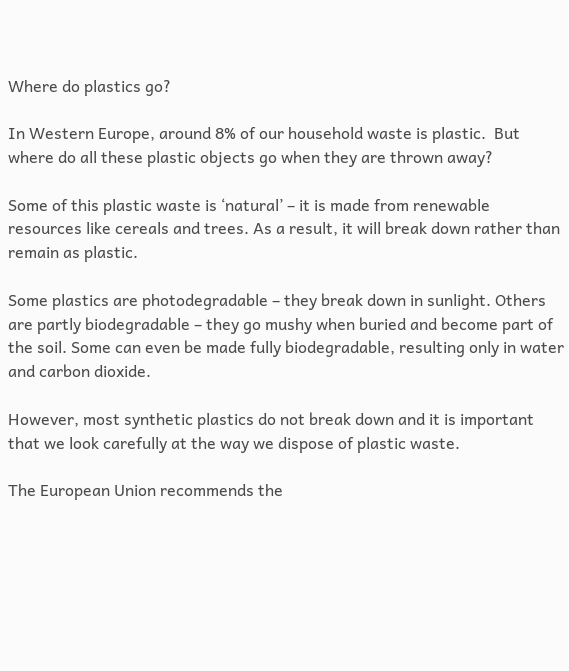Where do plastics go?

In Western Europe, around 8% of our household waste is plastic.  But where do all these plastic objects go when they are thrown away?

Some of this plastic waste is ‘natural’ – it is made from renewable resources like cereals and trees. As a result, it will break down rather than remain as plastic.

Some plastics are photodegradable – they break down in sunlight. Others are partly biodegradable – they go mushy when buried and become part of the soil. Some can even be made fully biodegradable, resulting only in water and carbon dioxide.

However, most synthetic plastics do not break down and it is important that we look carefully at the way we dispose of plastic waste.

The European Union recommends the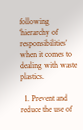following ‘hierarchy of responsibilities’ when it comes to dealing with waste plastics.

  1. Prevent and reduce the use of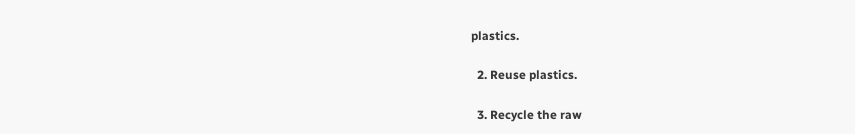plastics.

  2. Reuse plastics.

  3. Recycle the raw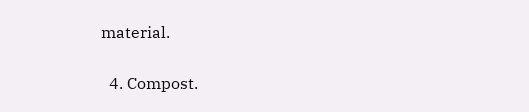material.

  4. Compost.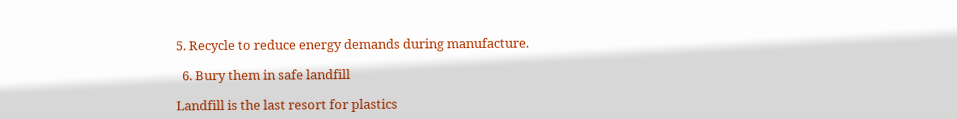5. Recycle to reduce energy demands during manufacture.

  6. Bury them in safe landfill

Landfill is the last resort for plastics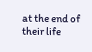at the end of their life